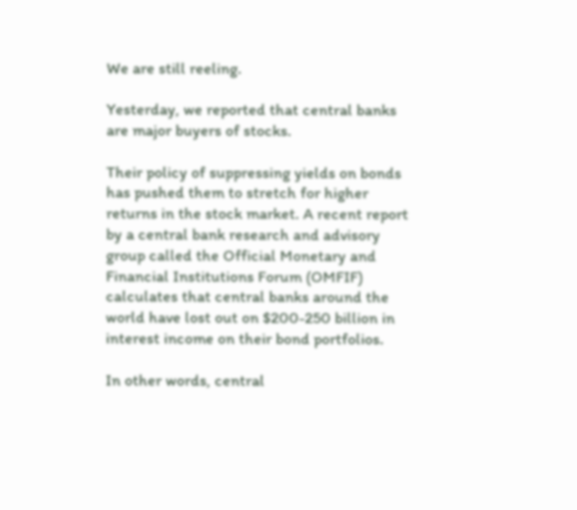We are still reeling.

Yesterday, we reported that central banks are major buyers of stocks.

Their policy of suppressing yields on bonds has pushed them to stretch for higher returns in the stock market. A recent report by a central bank research and advisory group called the Official Monetary and Financial Institutions Forum (OMFIF) calculates that central banks around the world have lost out on $200-250 billion in interest income on their bond portfolios.

In other words, central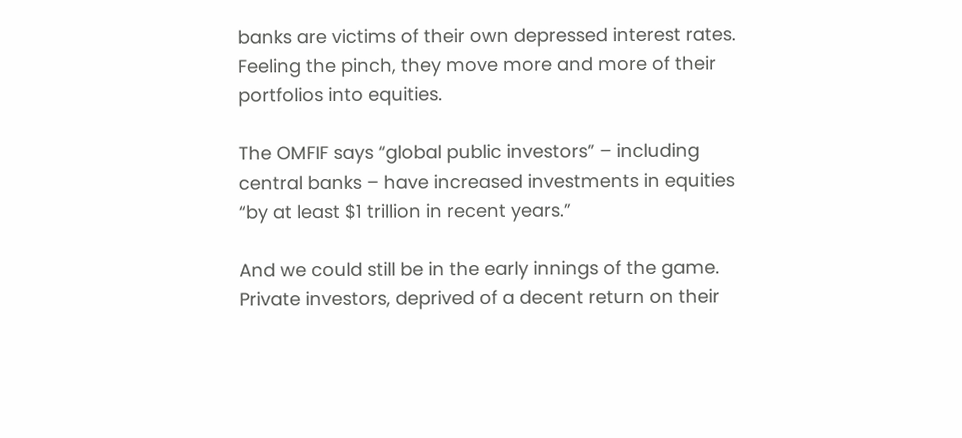banks are victims of their own depressed interest rates. Feeling the pinch, they move more and more of their portfolios into equities.

The OMFIF says “global public investors” – including central banks – have increased investments in equities “by at least $1 trillion in recent years.”

And we could still be in the early innings of the game. Private investors, deprived of a decent return on their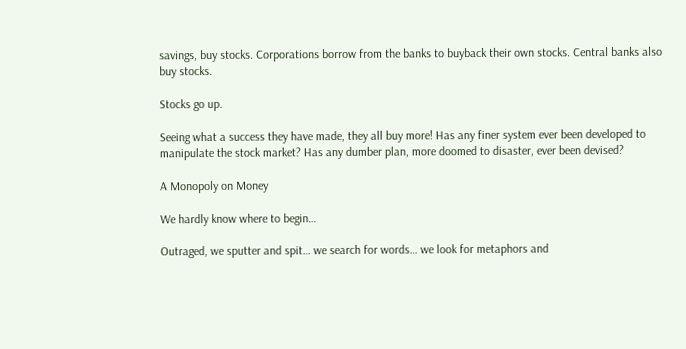savings, buy stocks. Corporations borrow from the banks to buyback their own stocks. Central banks also buy stocks.

Stocks go up.

Seeing what a success they have made, they all buy more! Has any finer system ever been developed to manipulate the stock market? Has any dumber plan, more doomed to disaster, ever been devised?

A Monopoly on Money

We hardly know where to begin…

Outraged, we sputter and spit… we search for words… we look for metaphors and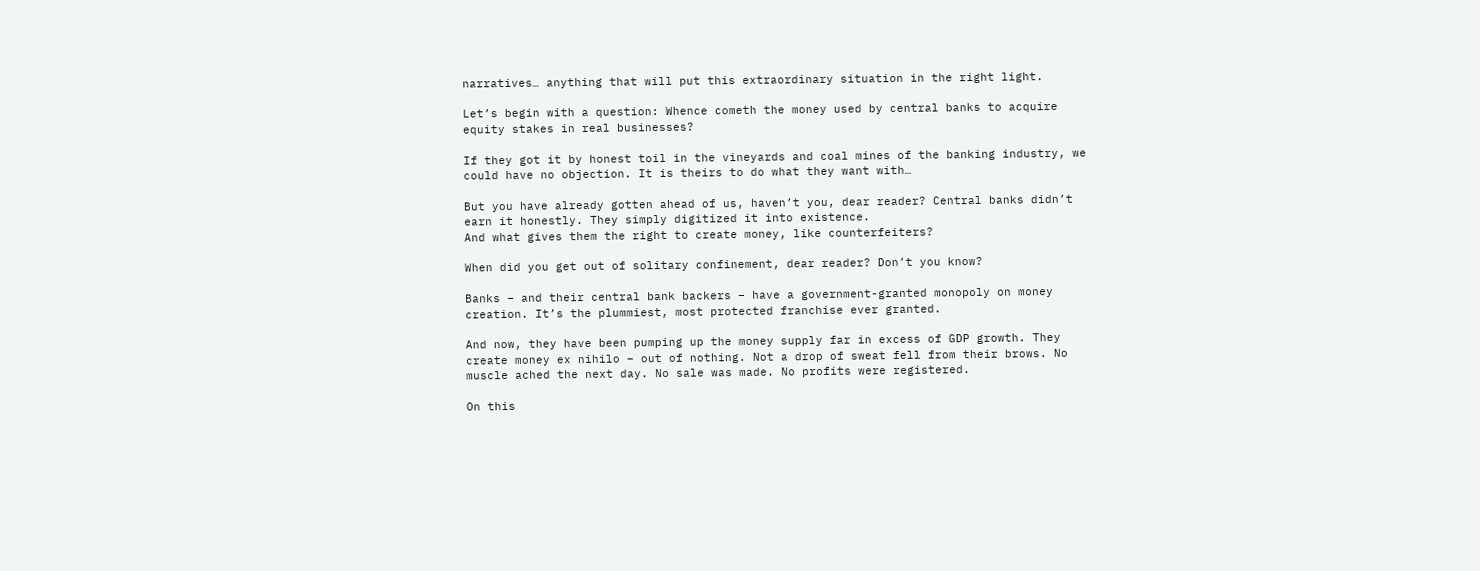narratives… anything that will put this extraordinary situation in the right light.

Let’s begin with a question: Whence cometh the money used by central banks to acquire equity stakes in real businesses?

If they got it by honest toil in the vineyards and coal mines of the banking industry, we could have no objection. It is theirs to do what they want with…

But you have already gotten ahead of us, haven’t you, dear reader? Central banks didn’t earn it honestly. They simply digitized it into existence.
And what gives them the right to create money, like counterfeiters?

When did you get out of solitary confinement, dear reader? Don’t you know?

Banks – and their central bank backers – have a government-granted monopoly on money creation. It’s the plummiest, most protected franchise ever granted.

And now, they have been pumping up the money supply far in excess of GDP growth. They create money ex nihilo – out of nothing. Not a drop of sweat fell from their brows. No muscle ached the next day. No sale was made. No profits were registered.

On this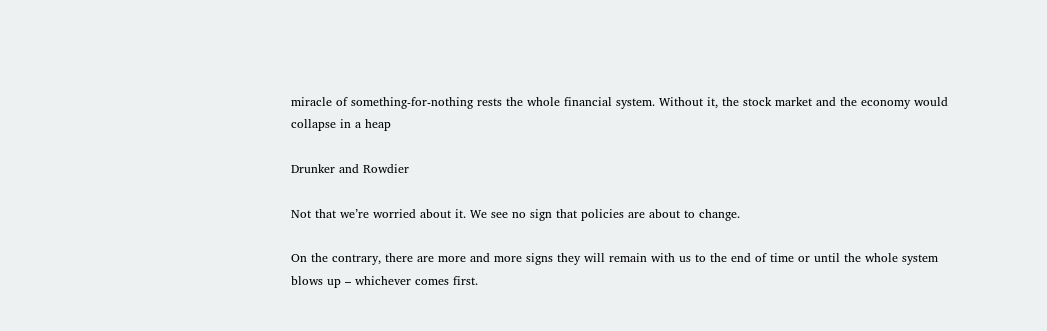miracle of something-for-nothing rests the whole financial system. Without it, the stock market and the economy would collapse in a heap

Drunker and Rowdier

Not that we’re worried about it. We see no sign that policies are about to change.

On the contrary, there are more and more signs they will remain with us to the end of time or until the whole system blows up – whichever comes first.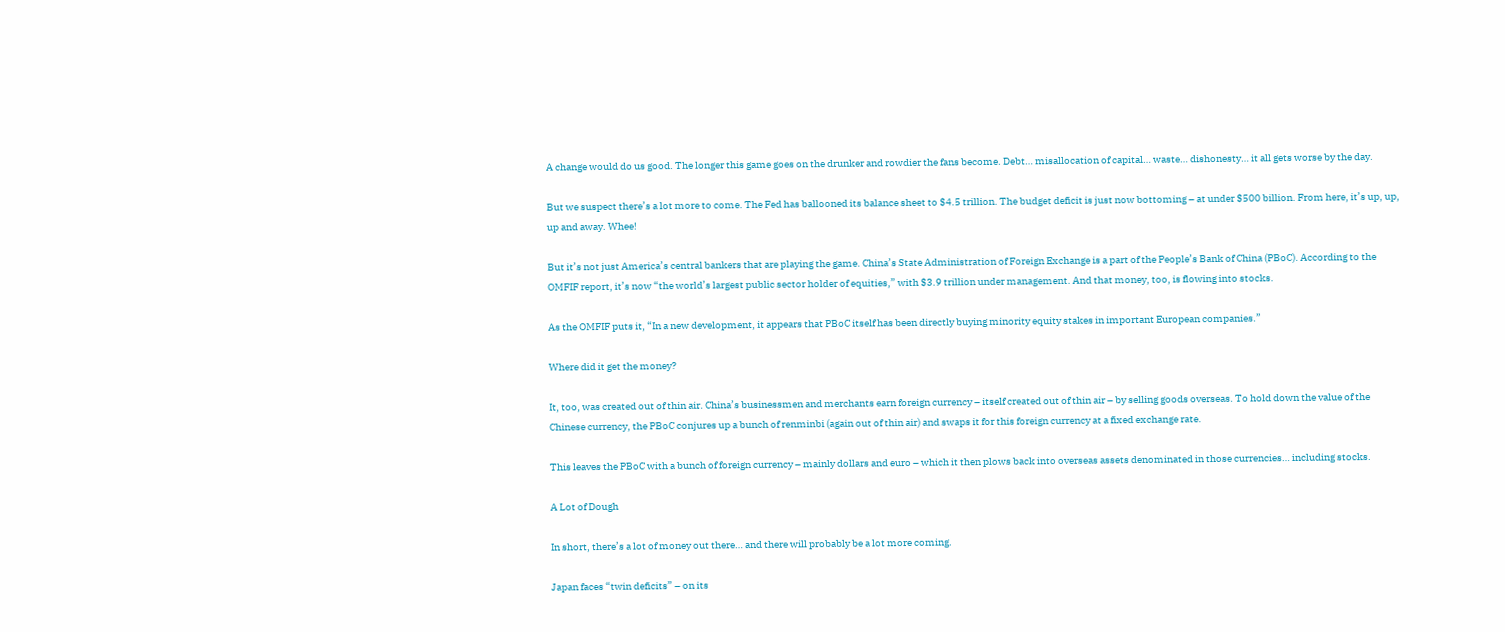A change would do us good. The longer this game goes on the drunker and rowdier the fans become. Debt… misallocation of capital… waste… dishonesty… it all gets worse by the day.

But we suspect there’s a lot more to come. The Fed has ballooned its balance sheet to $4.5 trillion. The budget deficit is just now bottoming – at under $500 billion. From here, it’s up, up, up and away. Whee!

But it’s not just America’s central bankers that are playing the game. China’s State Administration of Foreign Exchange is a part of the People’s Bank of China (PBoC). According to the OMFIF report, it’s now “the world’s largest public sector holder of equities,” with $3.9 trillion under management. And that money, too, is flowing into stocks.

As the OMFIF puts it, “In a new development, it appears that PBoC itself has been directly buying minority equity stakes in important European companies.”

Where did it get the money?

It, too, was created out of thin air. China’s businessmen and merchants earn foreign currency – itself created out of thin air – by selling goods overseas. To hold down the value of the Chinese currency, the PBoC conjures up a bunch of renminbi (again out of thin air) and swaps it for this foreign currency at a fixed exchange rate.

This leaves the PBoC with a bunch of foreign currency – mainly dollars and euro – which it then plows back into overseas assets denominated in those currencies… including stocks.

A Lot of Dough

In short, there’s a lot of money out there… and there will probably be a lot more coming.

Japan faces “twin deficits” – on its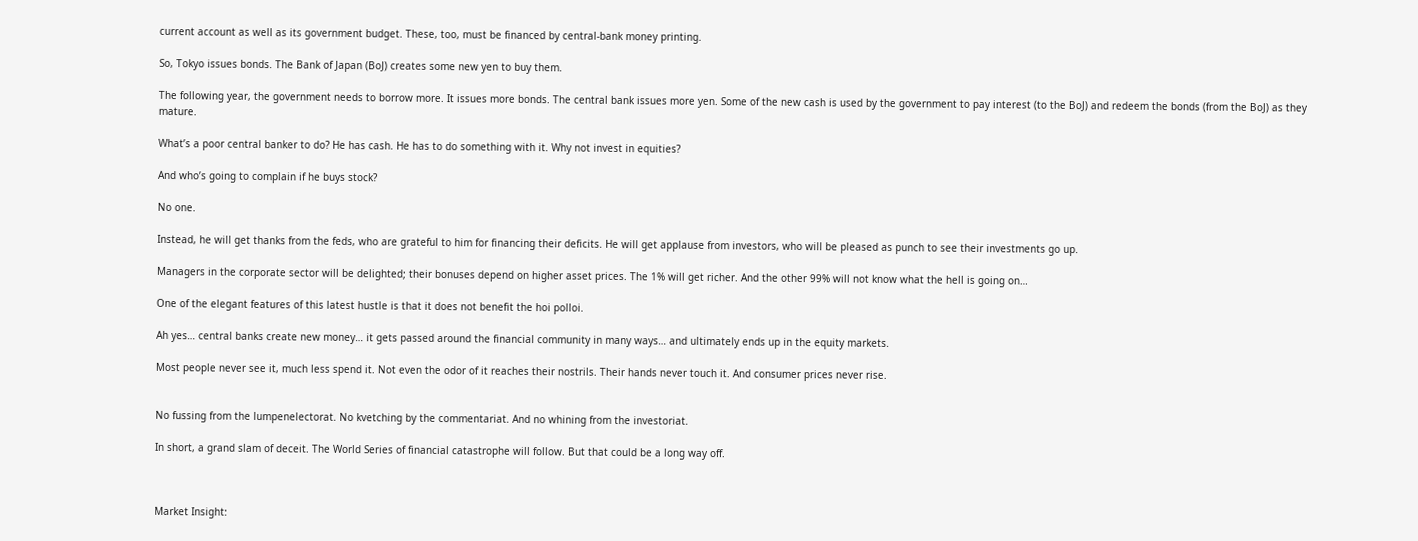current account as well as its government budget. These, too, must be financed by central-bank money printing.

So, Tokyo issues bonds. The Bank of Japan (BoJ) creates some new yen to buy them.

The following year, the government needs to borrow more. It issues more bonds. The central bank issues more yen. Some of the new cash is used by the government to pay interest (to the BoJ) and redeem the bonds (from the BoJ) as they mature.

What’s a poor central banker to do? He has cash. He has to do something with it. Why not invest in equities?

And who’s going to complain if he buys stock?

No one.

Instead, he will get thanks from the feds, who are grateful to him for financing their deficits. He will get applause from investors, who will be pleased as punch to see their investments go up.

Managers in the corporate sector will be delighted; their bonuses depend on higher asset prices. The 1% will get richer. And the other 99% will not know what the hell is going on…

One of the elegant features of this latest hustle is that it does not benefit the hoi polloi.

Ah yes… central banks create new money… it gets passed around the financial community in many ways… and ultimately ends up in the equity markets.

Most people never see it, much less spend it. Not even the odor of it reaches their nostrils. Their hands never touch it. And consumer prices never rise.


No fussing from the lumpenelectorat. No kvetching by the commentariat. And no whining from the investoriat.

In short, a grand slam of deceit. The World Series of financial catastrophe will follow. But that could be a long way off.



Market Insight: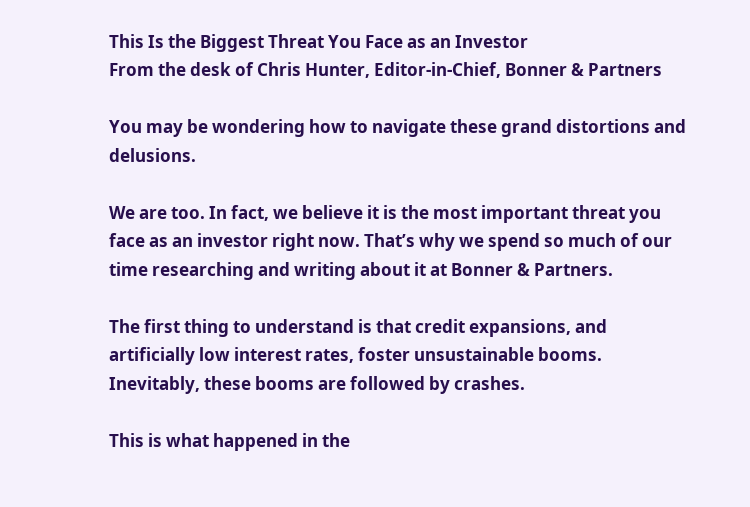This Is the Biggest Threat You Face as an Investor
From the desk of Chris Hunter, Editor-in-Chief, Bonner & Partners

You may be wondering how to navigate these grand distortions and delusions.

We are too. In fact, we believe it is the most important threat you face as an investor right now. That’s why we spend so much of our time researching and writing about it at Bonner & Partners.

The first thing to understand is that credit expansions, and artificially low interest rates, foster unsustainable booms. Inevitably, these booms are followed by crashes.

This is what happened in the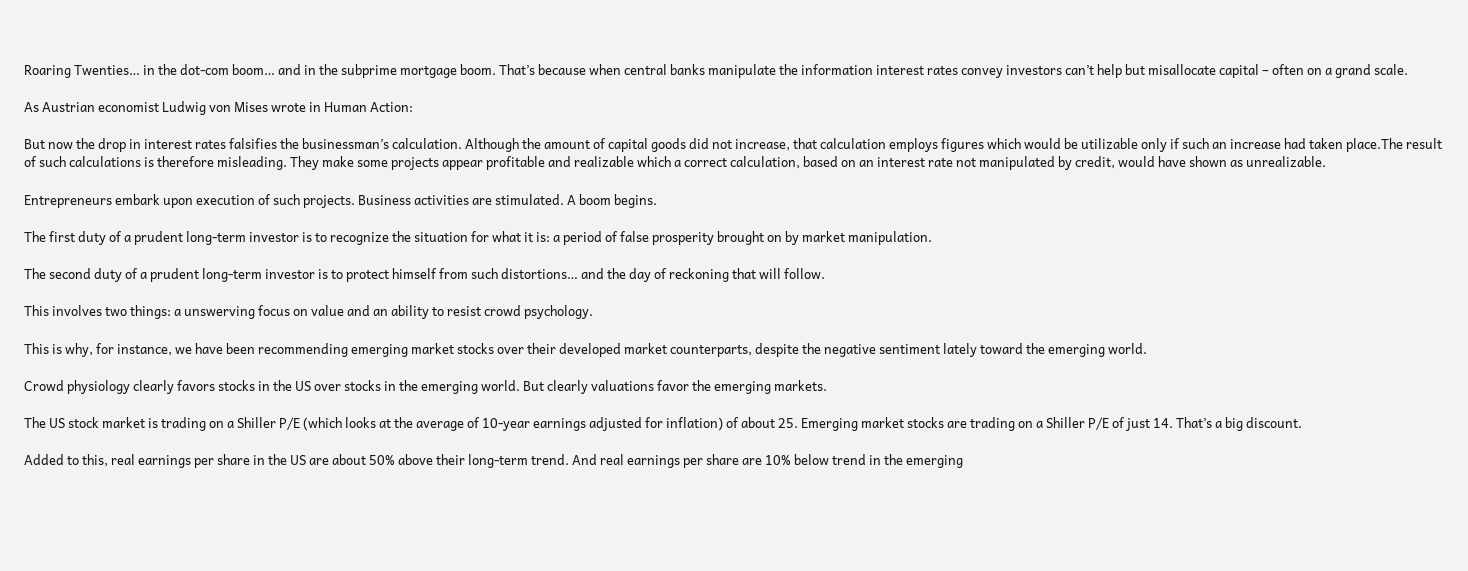Roaring Twenties… in the dot-com boom… and in the subprime mortgage boom. That’s because when central banks manipulate the information interest rates convey investors can’t help but misallocate capital – often on a grand scale.

As Austrian economist Ludwig von Mises wrote in Human Action:

But now the drop in interest rates falsifies the businessman’s calculation. Although the amount of capital goods did not increase, that calculation employs figures which would be utilizable only if such an increase had taken place.The result of such calculations is therefore misleading. They make some projects appear profitable and realizable which a correct calculation, based on an interest rate not manipulated by credit, would have shown as unrealizable.

Entrepreneurs embark upon execution of such projects. Business activities are stimulated. A boom begins.

The first duty of a prudent long-term investor is to recognize the situation for what it is: a period of false prosperity brought on by market manipulation.

The second duty of a prudent long-term investor is to protect himself from such distortions… and the day of reckoning that will follow.

This involves two things: a unswerving focus on value and an ability to resist crowd psychology.

This is why, for instance, we have been recommending emerging market stocks over their developed market counterparts, despite the negative sentiment lately toward the emerging world.

Crowd physiology clearly favors stocks in the US over stocks in the emerging world. But clearly valuations favor the emerging markets.

The US stock market is trading on a Shiller P/E (which looks at the average of 10-year earnings adjusted for inflation) of about 25. Emerging market stocks are trading on a Shiller P/E of just 14. That’s a big discount.

Added to this, real earnings per share in the US are about 50% above their long-term trend. And real earnings per share are 10% below trend in the emerging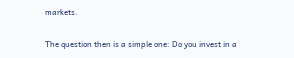markets.

The question then is a simple one: Do you invest in a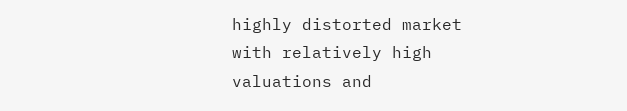highly distorted market with relatively high valuations and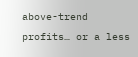above-trend profits… or a less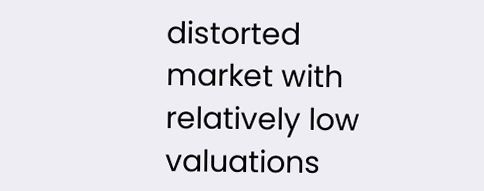distorted market with relatively low valuations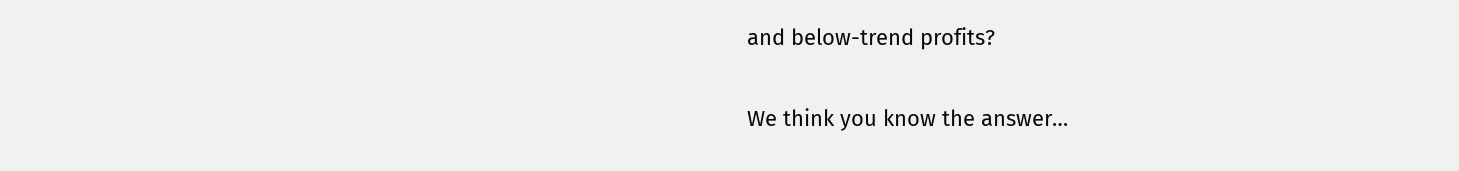and below-trend profits?

We think you know the answer…